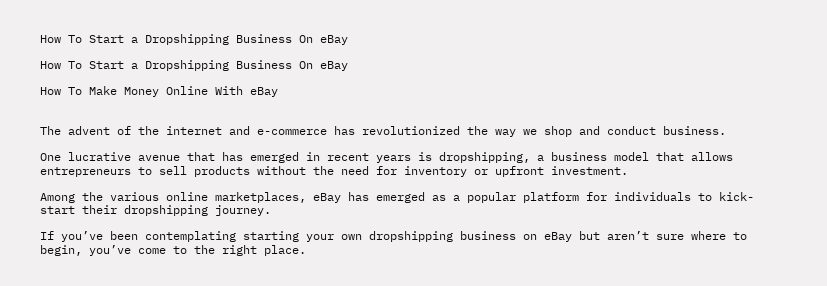How To Start a Dropshipping Business On eBay

How To Start a Dropshipping Business On eBay

How To Make Money Online With eBay


The advent of the internet and e-commerce has revolutionized the way we shop and conduct business.

One lucrative avenue that has emerged in recent years is dropshipping, a business model that allows entrepreneurs to sell products without the need for inventory or upfront investment.

Among the various online marketplaces, eBay has emerged as a popular platform for individuals to kick-start their dropshipping journey.

If you’ve been contemplating starting your own dropshipping business on eBay but aren’t sure where to begin, you’ve come to the right place.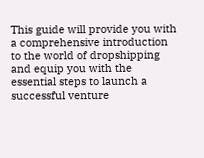This guide will provide you with a comprehensive introduction to the world of dropshipping and equip you with the essential steps to launch a successful venture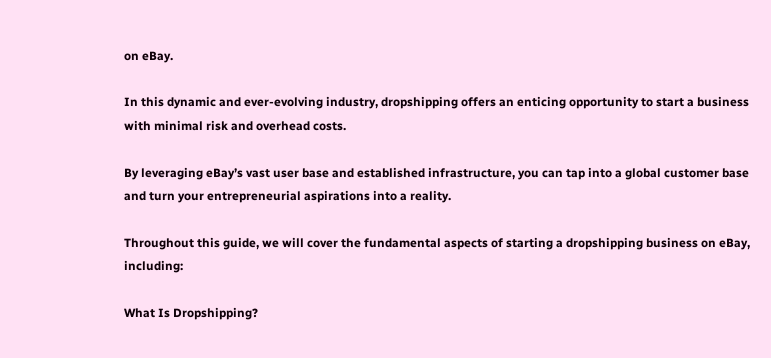on eBay.

In this dynamic and ever-evolving industry, dropshipping offers an enticing opportunity to start a business with minimal risk and overhead costs.

By leveraging eBay’s vast user base and established infrastructure, you can tap into a global customer base and turn your entrepreneurial aspirations into a reality.

Throughout this guide, we will cover the fundamental aspects of starting a dropshipping business on eBay, including:

What Is Dropshipping?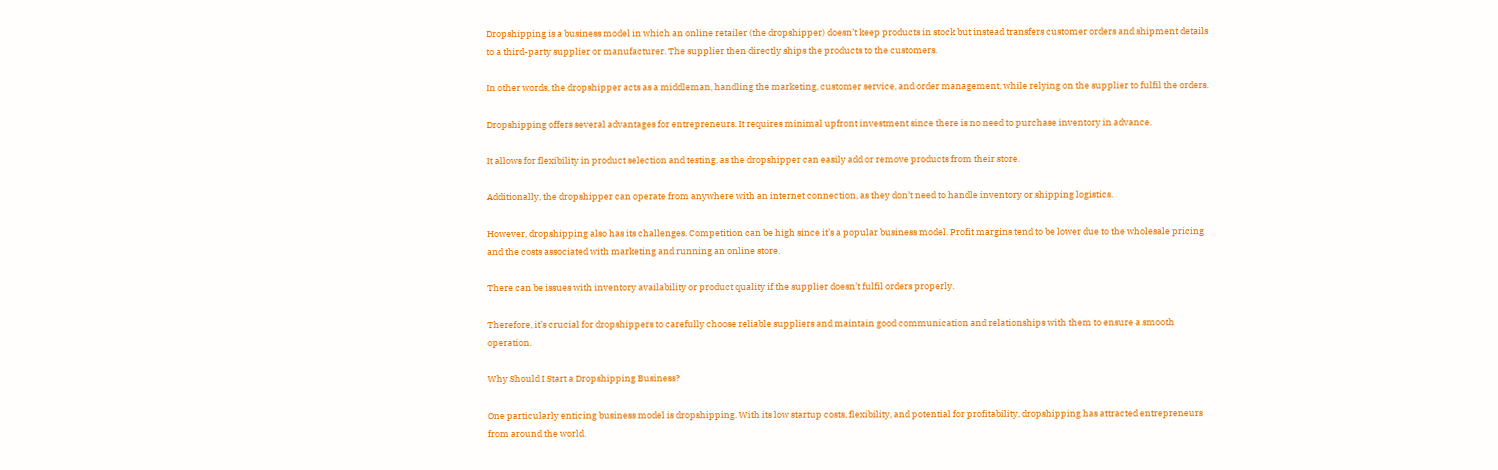Dropshipping is a business model in which an online retailer (the dropshipper) doesn’t keep products in stock but instead transfers customer orders and shipment details to a third-party supplier or manufacturer. The supplier then directly ships the products to the customers.

In other words, the dropshipper acts as a middleman, handling the marketing, customer service, and order management, while relying on the supplier to fulfil the orders.

Dropshipping offers several advantages for entrepreneurs. It requires minimal upfront investment since there is no need to purchase inventory in advance.

It allows for flexibility in product selection and testing, as the dropshipper can easily add or remove products from their store.

Additionally, the dropshipper can operate from anywhere with an internet connection, as they don’t need to handle inventory or shipping logistics.

However, dropshipping also has its challenges. Competition can be high since it’s a popular business model. Profit margins tend to be lower due to the wholesale pricing and the costs associated with marketing and running an online store.

There can be issues with inventory availability or product quality if the supplier doesn’t fulfil orders properly.

Therefore, it’s crucial for dropshippers to carefully choose reliable suppliers and maintain good communication and relationships with them to ensure a smooth operation.

Why Should I Start a Dropshipping Business?

One particularly enticing business model is dropshipping. With its low startup costs, flexibility, and potential for profitability, dropshipping has attracted entrepreneurs from around the world.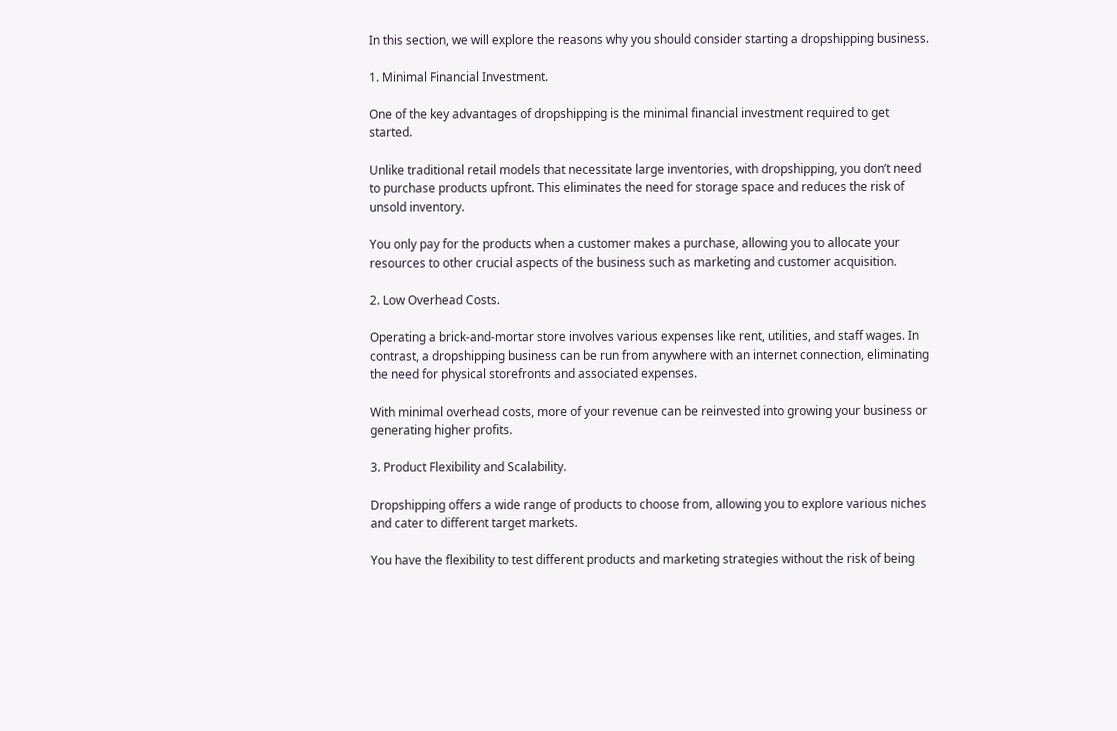In this section, we will explore the reasons why you should consider starting a dropshipping business.

1. Minimal Financial Investment.

One of the key advantages of dropshipping is the minimal financial investment required to get started.

Unlike traditional retail models that necessitate large inventories, with dropshipping, you don’t need to purchase products upfront. This eliminates the need for storage space and reduces the risk of unsold inventory.

You only pay for the products when a customer makes a purchase, allowing you to allocate your resources to other crucial aspects of the business such as marketing and customer acquisition.

2. Low Overhead Costs.

Operating a brick-and-mortar store involves various expenses like rent, utilities, and staff wages. In contrast, a dropshipping business can be run from anywhere with an internet connection, eliminating the need for physical storefronts and associated expenses.

With minimal overhead costs, more of your revenue can be reinvested into growing your business or generating higher profits.

3. Product Flexibility and Scalability.

Dropshipping offers a wide range of products to choose from, allowing you to explore various niches and cater to different target markets.

You have the flexibility to test different products and marketing strategies without the risk of being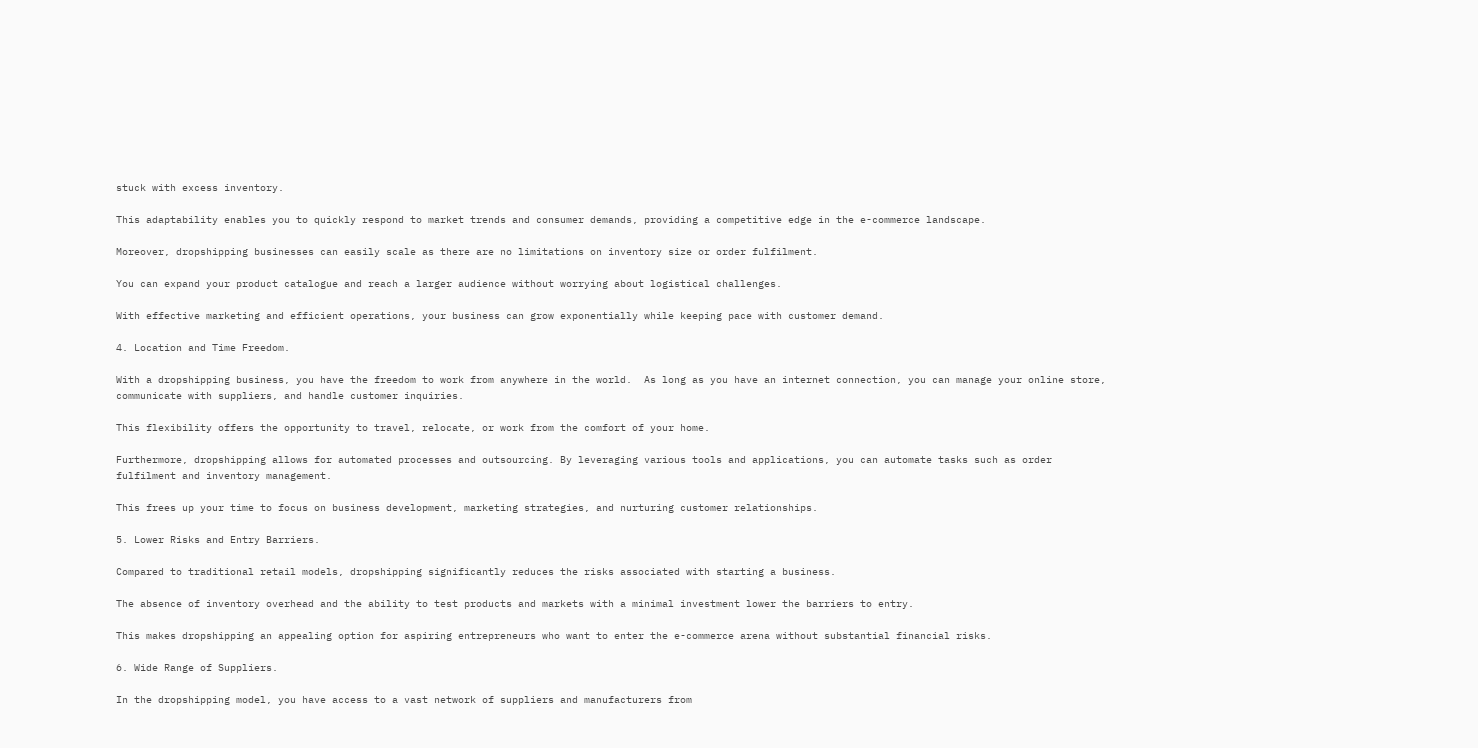stuck with excess inventory.

This adaptability enables you to quickly respond to market trends and consumer demands, providing a competitive edge in the e-commerce landscape.

Moreover, dropshipping businesses can easily scale as there are no limitations on inventory size or order fulfilment.

You can expand your product catalogue and reach a larger audience without worrying about logistical challenges.

With effective marketing and efficient operations, your business can grow exponentially while keeping pace with customer demand.

4. Location and Time Freedom.

With a dropshipping business, you have the freedom to work from anywhere in the world.  As long as you have an internet connection, you can manage your online store, communicate with suppliers, and handle customer inquiries.

This flexibility offers the opportunity to travel, relocate, or work from the comfort of your home.

Furthermore, dropshipping allows for automated processes and outsourcing. By leveraging various tools and applications, you can automate tasks such as order fulfilment and inventory management.

This frees up your time to focus on business development, marketing strategies, and nurturing customer relationships.

5. Lower Risks and Entry Barriers.

Compared to traditional retail models, dropshipping significantly reduces the risks associated with starting a business.

The absence of inventory overhead and the ability to test products and markets with a minimal investment lower the barriers to entry.

This makes dropshipping an appealing option for aspiring entrepreneurs who want to enter the e-commerce arena without substantial financial risks.

6. Wide Range of Suppliers.

In the dropshipping model, you have access to a vast network of suppliers and manufacturers from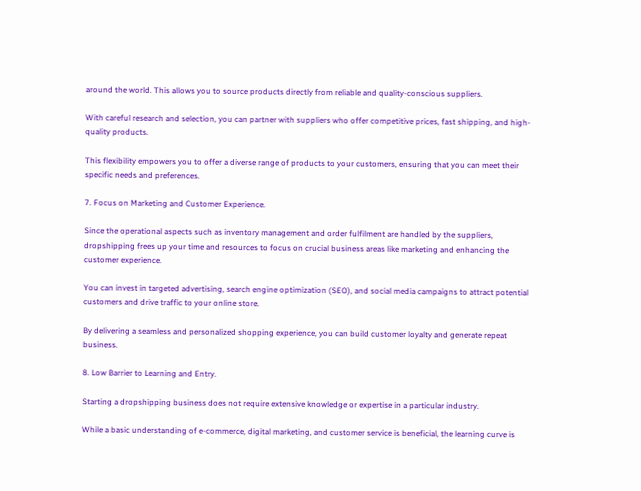around the world. This allows you to source products directly from reliable and quality-conscious suppliers.

With careful research and selection, you can partner with suppliers who offer competitive prices, fast shipping, and high-quality products.

This flexibility empowers you to offer a diverse range of products to your customers, ensuring that you can meet their specific needs and preferences.

7. Focus on Marketing and Customer Experience.

Since the operational aspects such as inventory management and order fulfilment are handled by the suppliers, dropshipping frees up your time and resources to focus on crucial business areas like marketing and enhancing the customer experience.

You can invest in targeted advertising, search engine optimization (SEO), and social media campaigns to attract potential customers and drive traffic to your online store.

By delivering a seamless and personalized shopping experience, you can build customer loyalty and generate repeat business.

8. Low Barrier to Learning and Entry.

Starting a dropshipping business does not require extensive knowledge or expertise in a particular industry.

While a basic understanding of e-commerce, digital marketing, and customer service is beneficial, the learning curve is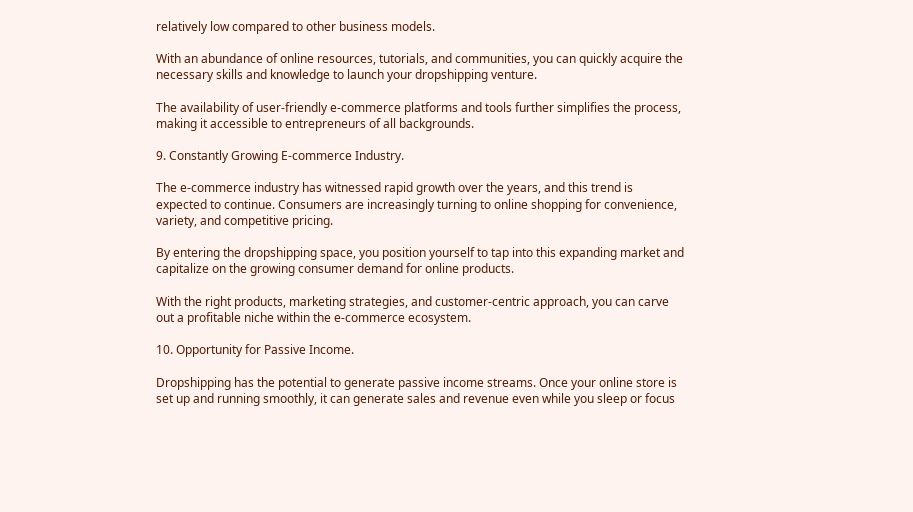relatively low compared to other business models.

With an abundance of online resources, tutorials, and communities, you can quickly acquire the necessary skills and knowledge to launch your dropshipping venture.

The availability of user-friendly e-commerce platforms and tools further simplifies the process, making it accessible to entrepreneurs of all backgrounds.

9. Constantly Growing E-commerce Industry.

The e-commerce industry has witnessed rapid growth over the years, and this trend is expected to continue. Consumers are increasingly turning to online shopping for convenience, variety, and competitive pricing.

By entering the dropshipping space, you position yourself to tap into this expanding market and capitalize on the growing consumer demand for online products.

With the right products, marketing strategies, and customer-centric approach, you can carve out a profitable niche within the e-commerce ecosystem.

10. Opportunity for Passive Income.

Dropshipping has the potential to generate passive income streams. Once your online store is set up and running smoothly, it can generate sales and revenue even while you sleep or focus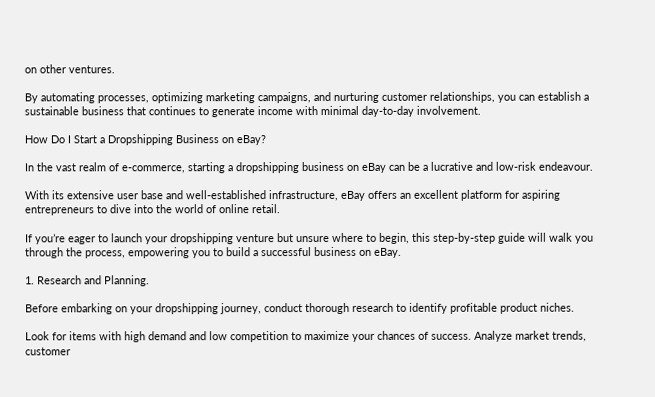on other ventures.

By automating processes, optimizing marketing campaigns, and nurturing customer relationships, you can establish a sustainable business that continues to generate income with minimal day-to-day involvement.

How Do I Start a Dropshipping Business on eBay?

In the vast realm of e-commerce, starting a dropshipping business on eBay can be a lucrative and low-risk endeavour.

With its extensive user base and well-established infrastructure, eBay offers an excellent platform for aspiring entrepreneurs to dive into the world of online retail.

If you’re eager to launch your dropshipping venture but unsure where to begin, this step-by-step guide will walk you through the process, empowering you to build a successful business on eBay.

1. Research and Planning.

Before embarking on your dropshipping journey, conduct thorough research to identify profitable product niches.

Look for items with high demand and low competition to maximize your chances of success. Analyze market trends, customer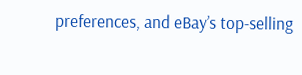preferences, and eBay’s top-selling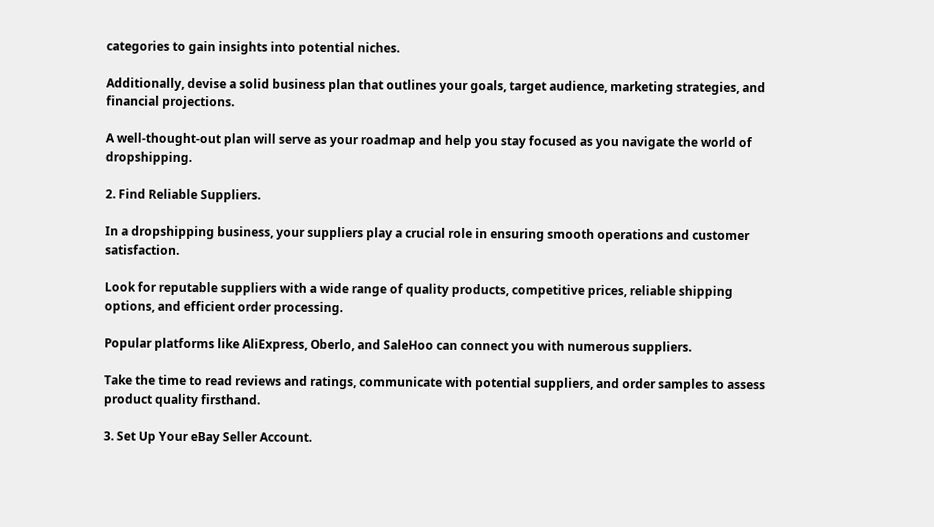categories to gain insights into potential niches.

Additionally, devise a solid business plan that outlines your goals, target audience, marketing strategies, and financial projections.

A well-thought-out plan will serve as your roadmap and help you stay focused as you navigate the world of dropshipping.

2. Find Reliable Suppliers.

In a dropshipping business, your suppliers play a crucial role in ensuring smooth operations and customer satisfaction.

Look for reputable suppliers with a wide range of quality products, competitive prices, reliable shipping options, and efficient order processing.

Popular platforms like AliExpress, Oberlo, and SaleHoo can connect you with numerous suppliers.

Take the time to read reviews and ratings, communicate with potential suppliers, and order samples to assess product quality firsthand.

3. Set Up Your eBay Seller Account.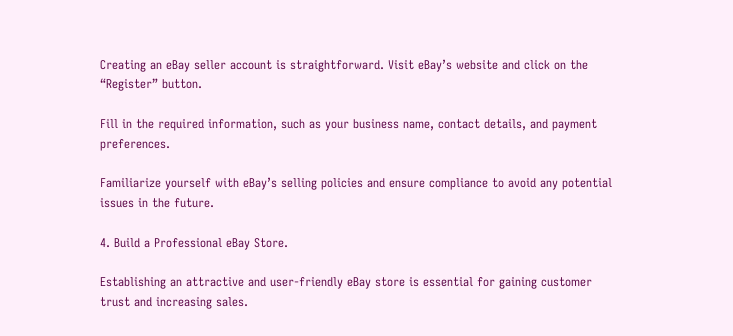Creating an eBay seller account is straightforward. Visit eBay’s website and click on the “Register” button.

Fill in the required information, such as your business name, contact details, and payment preferences.

Familiarize yourself with eBay’s selling policies and ensure compliance to avoid any potential issues in the future.

4. Build a Professional eBay Store.

Establishing an attractive and user-friendly eBay store is essential for gaining customer trust and increasing sales.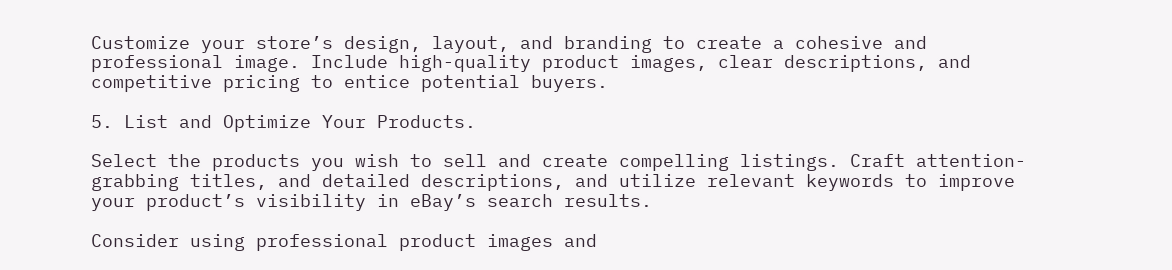Customize your store’s design, layout, and branding to create a cohesive and professional image. Include high-quality product images, clear descriptions, and competitive pricing to entice potential buyers.

5. List and Optimize Your Products.

Select the products you wish to sell and create compelling listings. Craft attention-grabbing titles, and detailed descriptions, and utilize relevant keywords to improve your product’s visibility in eBay’s search results.

Consider using professional product images and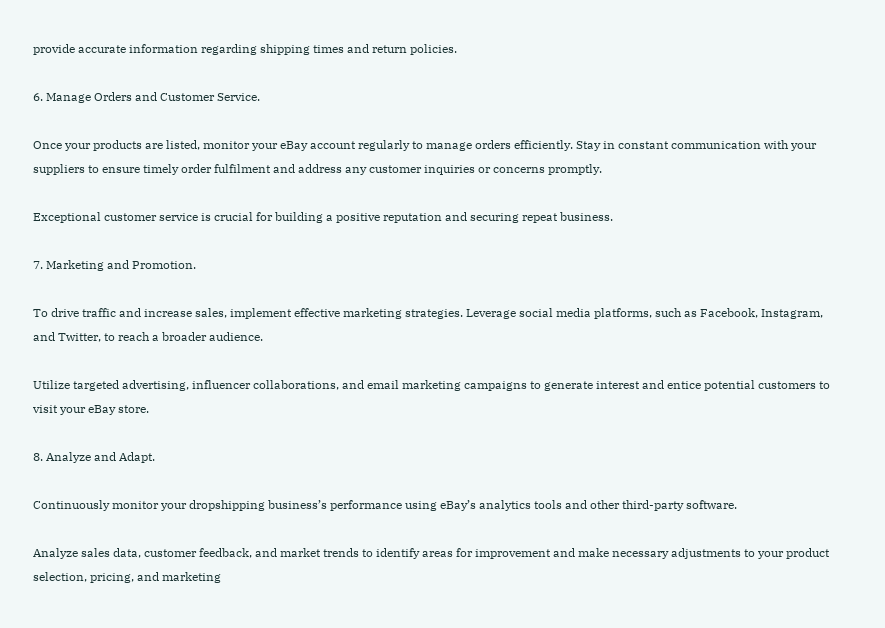provide accurate information regarding shipping times and return policies.

6. Manage Orders and Customer Service.

Once your products are listed, monitor your eBay account regularly to manage orders efficiently. Stay in constant communication with your suppliers to ensure timely order fulfilment and address any customer inquiries or concerns promptly.

Exceptional customer service is crucial for building a positive reputation and securing repeat business.

7. Marketing and Promotion.

To drive traffic and increase sales, implement effective marketing strategies. Leverage social media platforms, such as Facebook, Instagram, and Twitter, to reach a broader audience.

Utilize targeted advertising, influencer collaborations, and email marketing campaigns to generate interest and entice potential customers to visit your eBay store.

8. Analyze and Adapt.

Continuously monitor your dropshipping business’s performance using eBay’s analytics tools and other third-party software.

Analyze sales data, customer feedback, and market trends to identify areas for improvement and make necessary adjustments to your product selection, pricing, and marketing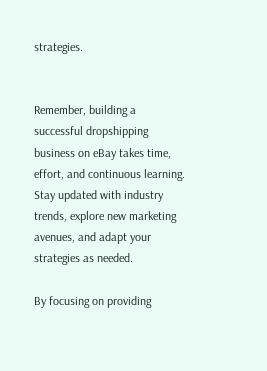strategies.


Remember, building a successful dropshipping business on eBay takes time, effort, and continuous learning. Stay updated with industry trends, explore new marketing avenues, and adapt your strategies as needed.

By focusing on providing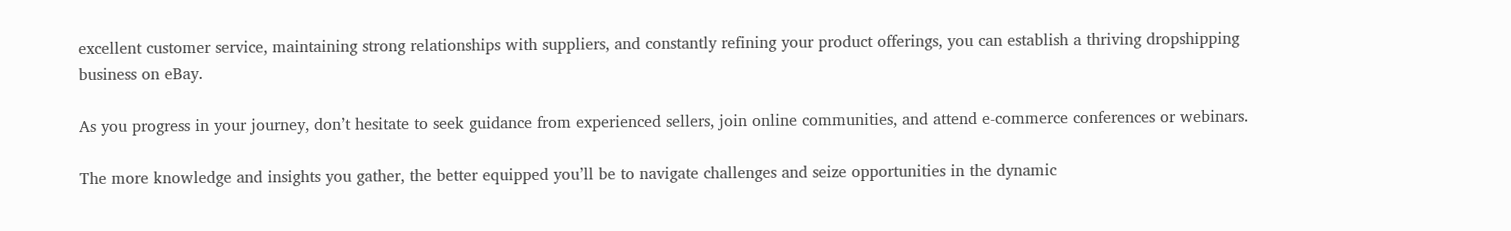excellent customer service, maintaining strong relationships with suppliers, and constantly refining your product offerings, you can establish a thriving dropshipping business on eBay.

As you progress in your journey, don’t hesitate to seek guidance from experienced sellers, join online communities, and attend e-commerce conferences or webinars.

The more knowledge and insights you gather, the better equipped you’ll be to navigate challenges and seize opportunities in the dynamic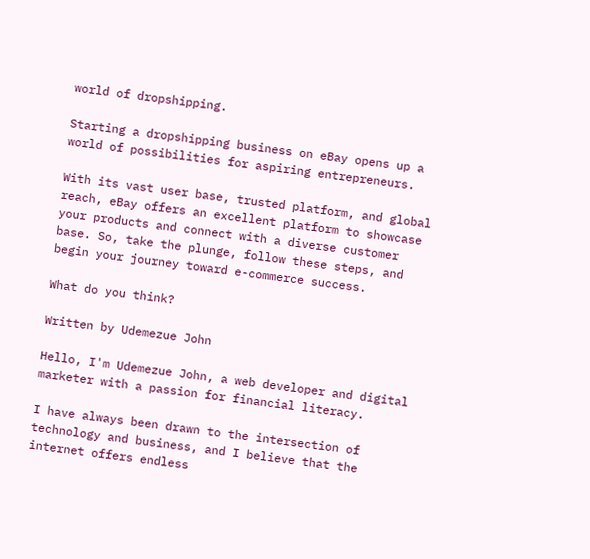world of dropshipping.

Starting a dropshipping business on eBay opens up a world of possibilities for aspiring entrepreneurs.

With its vast user base, trusted platform, and global reach, eBay offers an excellent platform to showcase your products and connect with a diverse customer base. So, take the plunge, follow these steps, and begin your journey toward e-commerce success.

What do you think?

Written by Udemezue John

Hello, I'm Udemezue John, a web developer and digital marketer with a passion for financial literacy.

I have always been drawn to the intersection of technology and business, and I believe that the internet offers endless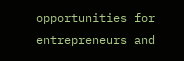opportunities for entrepreneurs and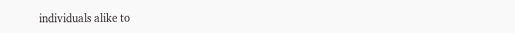individuals alike to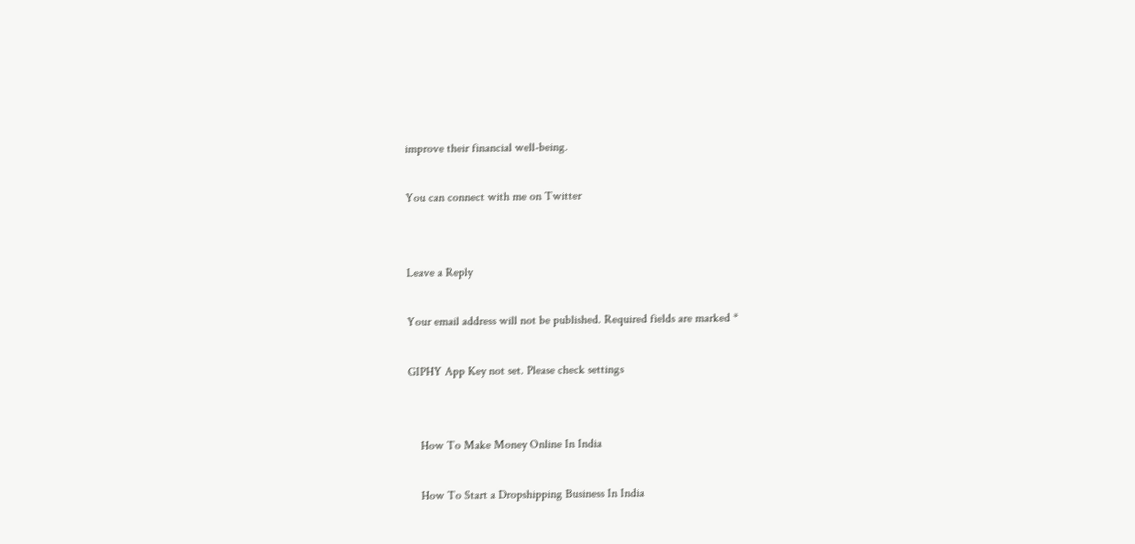improve their financial well-being.

You can connect with me on Twitter


Leave a Reply

Your email address will not be published. Required fields are marked *

GIPHY App Key not set. Please check settings


    How To Make Money Online In India

    How To Start a Dropshipping Business In India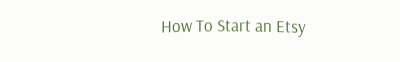How To Start an Etsy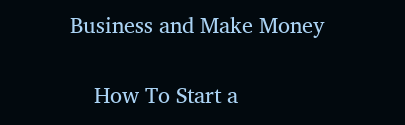Business and Make Money

    How To Start a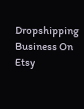Dropshipping Business On Etsy